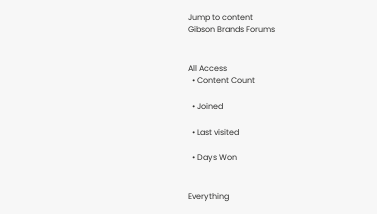Jump to content
Gibson Brands Forums


All Access
  • Content Count

  • Joined

  • Last visited

  • Days Won


Everything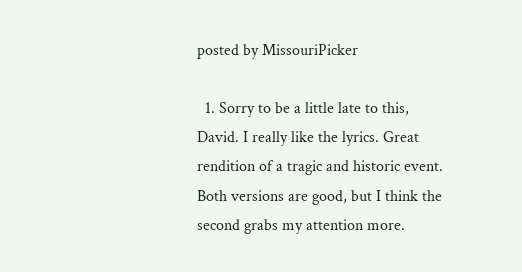posted by MissouriPicker

  1. Sorry to be a little late to this, David. I really like the lyrics. Great rendition of a tragic and historic event. Both versions are good, but I think the second grabs my attention more.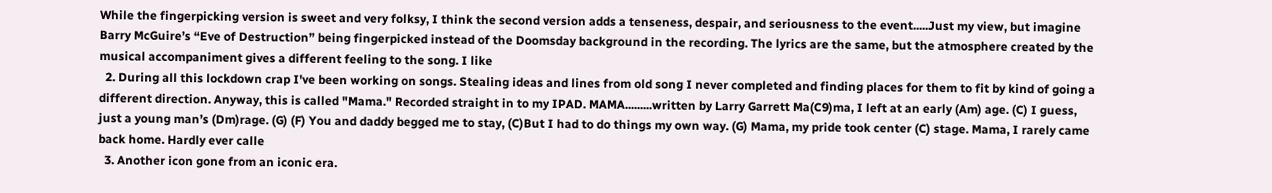While the fingerpicking version is sweet and very folksy, I think the second version adds a tenseness, despair, and seriousness to the event.....Just my view, but imagine Barry McGuire’s “Eve of Destruction” being fingerpicked instead of the Doomsday background in the recording. The lyrics are the same, but the atmosphere created by the musical accompaniment gives a different feeling to the song. I like
  2. During all this lockdown crap I've been working on songs. Stealing ideas and lines from old song I never completed and finding places for them to fit by kind of going a different direction. Anyway, this is called "Mama." Recorded straight in to my IPAD. MAMA.........written by Larry Garrett Ma(C9)ma, I left at an early (Am) age. (C) I guess, just a young man’s (Dm)rage. (G) (F) You and daddy begged me to stay, (C)But I had to do things my own way. (G) Mama, my pride took center (C) stage. Mama, I rarely came back home. Hardly ever calle
  3. Another icon gone from an iconic era.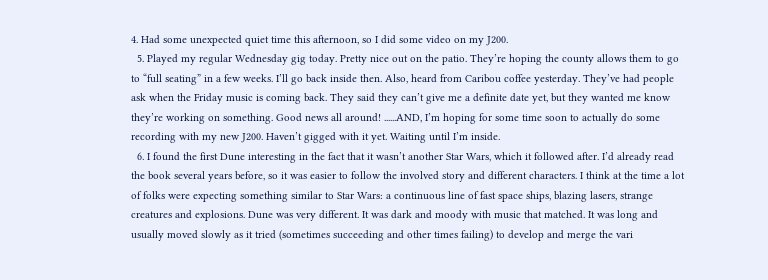4. Had some unexpected quiet time this afternoon, so I did some video on my J200.
  5. Played my regular Wednesday gig today. Pretty nice out on the patio. They’re hoping the county allows them to go to “full seating” in a few weeks. I’ll go back inside then. Also, heard from Caribou coffee yesterday. They’ve had people ask when the Friday music is coming back. They said they can’t give me a definite date yet, but they wanted me know they’re working on something. Good news all around! ......AND, I’m hoping for some time soon to actually do some recording with my new J200. Haven’t gigged with it yet. Waiting until I’m inside.
  6. I found the first Dune interesting in the fact that it wasn’t another Star Wars, which it followed after. I’d already read the book several years before, so it was easier to follow the involved story and different characters. I think at the time a lot of folks were expecting something similar to Star Wars: a continuous line of fast space ships, blazing lasers, strange creatures and explosions. Dune was very different. It was dark and moody with music that matched. It was long and usually moved slowly as it tried (sometimes succeeding and other times failing) to develop and merge the vari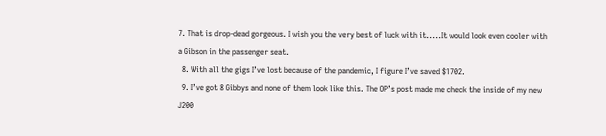7. That is drop-dead gorgeous. I wish you the very best of luck with it.....It would look even cooler with a Gibson in the passenger seat.
  8. With all the gigs I’ve lost because of the pandemic, I figure I’ve saved $1702.
  9. I’ve got 8 Gibbys and none of them look like this. The OP’s post made me check the inside of my new J200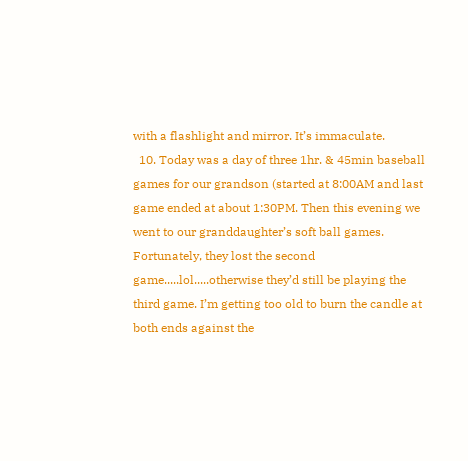with a flashlight and mirror. It’s immaculate.
  10. Today was a day of three 1hr. & 45min baseball games for our grandson (started at 8:00AM and last game ended at about 1:30PM. Then this evening we went to our granddaughter’s soft ball games. Fortunately, they lost the second game.....lol.....otherwise they’d still be playing the third game. I’m getting too old to burn the candle at both ends against the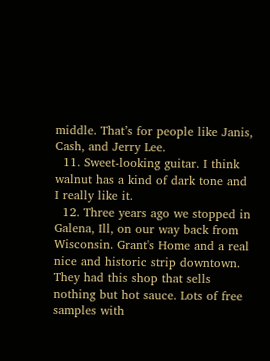middle. That’s for people like Janis, Cash, and Jerry Lee.
  11. Sweet-looking guitar. I think walnut has a kind of dark tone and I really like it.
  12. Three years ago we stopped in Galena, Ill, on our way back from Wisconsin. Grant's Home and a real nice and historic strip downtown. They had this shop that sells nothing but hot sauce. Lots of free samples with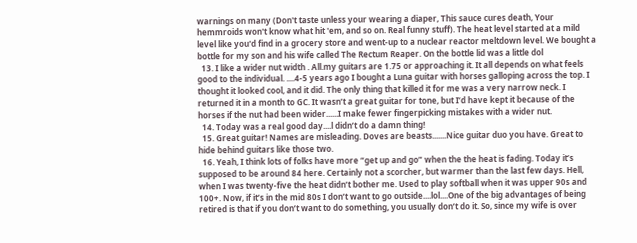warnings on many (Don't taste unless your wearing a diaper, This sauce cures death, Your hemmroids won't know what hit 'em, and so on. Real funny stuff). The heat level started at a mild level like you'd find in a grocery store and went-up to a nuclear reactor meltdown level. We bought a bottle for my son and his wife called The Rectum Reaper. On the bottle lid was a little dol
  13. I like a wider nut width . All.my guitars are 1.75 or approaching it. It all depends on what feels good to the individual. ....4-5 years ago I bought a Luna guitar with horses galloping across the top. I thought it looked cool, and it did. The only thing that killed it for me was a very narrow neck. I returned it in a month to GC. It wasn’t a great guitar for tone, but I’d have kept it because of the horses if the nut had been wider......I make fewer fingerpicking mistakes with a wider nut.
  14. Today was a real good day....l didn’t do a damn thing!
  15. Great guitar! Names are misleading. Doves are beasts.......Nice guitar duo you have. Great to hide behind guitars like those two.
  16. Yeah, I think lots of folks have more “get up and go” when the the heat is fading. Today it’s supposed to be around 84 here. Certainly not a scorcher, but warmer than the last few days. Hell, when I was twenty-five the heat didn’t bother me. Used to play softball when it was upper 90s and 100+. Now, if it’s in the mid 80s I don’t want to go outside....lol....One of the big advantages of being retired is that if you don’t want to do something, you usually don’t do it. So, since my wife is over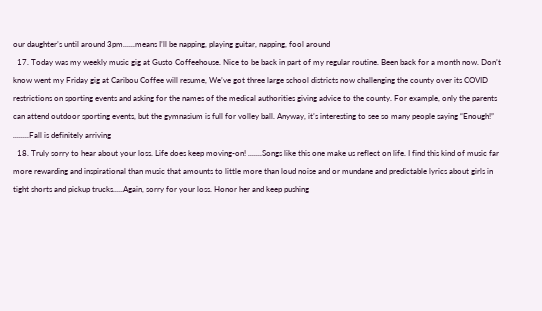our daughter’s until around 3pm......means I’ll be napping, playing guitar, napping, fool around
  17. Today was my weekly music gig at Gusto Coffeehouse. Nice to be back in part of my regular routine. Been back for a month now. Don’t know went my Friday gig at Caribou Coffee will resume, We’ve got three large school districts now challenging the county over its COVID restrictions on sporting events and asking for the names of the medical authorities giving advice to the county. For example, only the parents can attend outdoor sporting events, but the gymnasium is full for volley ball. Anyway, it’s interesting to see so many people saying “Enough!” ........Fall is definitely arriving
  18. Truly sorry to hear about your loss. Life does keep moving-on! .......Songs like this one make us reflect on life. I find this kind of music far more rewarding and inspirational than music that amounts to little more than loud noise and or mundane and predictable lyrics about girls in tight shorts and pickup trucks.....Again, sorry for your loss. Honor her and keep pushing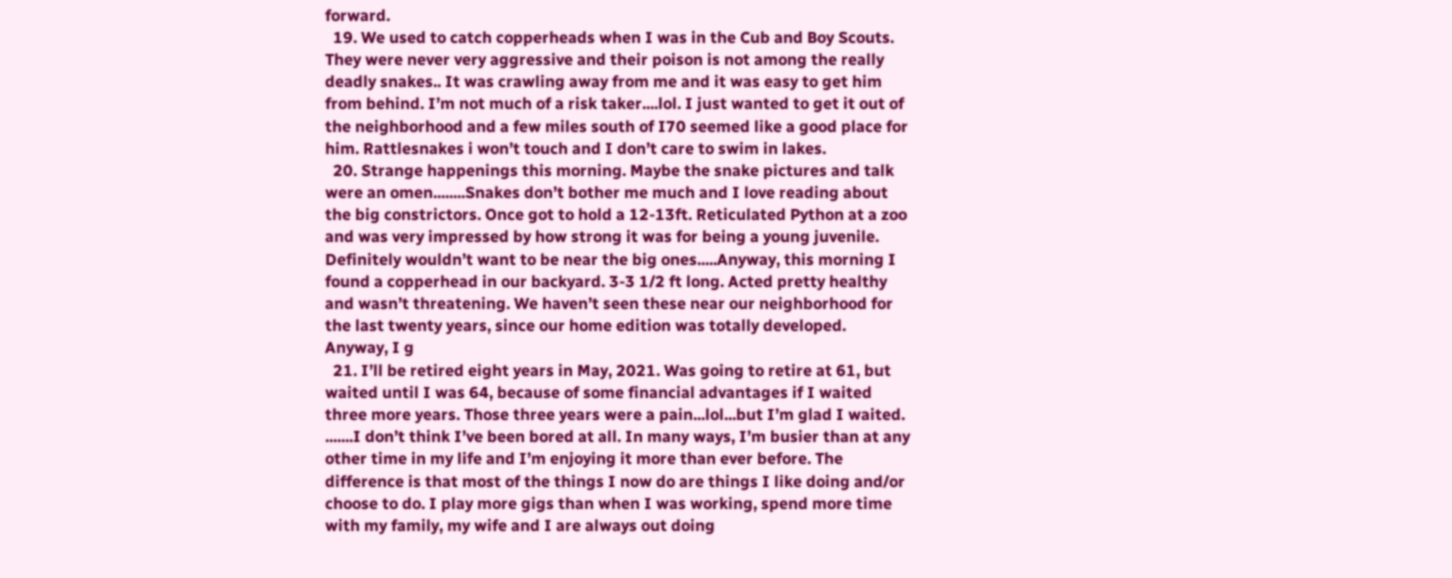forward.
  19. We used to catch copperheads when I was in the Cub and Boy Scouts. They were never very aggressive and their poison is not among the really deadly snakes.. It was crawling away from me and it was easy to get him from behind. I’m not much of a risk taker....lol. I just wanted to get it out of the neighborhood and a few miles south of I70 seemed like a good place for him. Rattlesnakes i won’t touch and I don’t care to swim in lakes.
  20. Strange happenings this morning. Maybe the snake pictures and talk were an omen........Snakes don’t bother me much and I love reading about the big constrictors. Once got to hold a 12-13ft. Reticulated Python at a zoo and was very impressed by how strong it was for being a young juvenile. Definitely wouldn’t want to be near the big ones.....Anyway, this morning I found a copperhead in our backyard. 3-3 1/2 ft long. Acted pretty healthy and wasn’t threatening. We haven’t seen these near our neighborhood for the last twenty years, since our home edition was totally developed. Anyway, I g
  21. I’ll be retired eight years in May, 2021. Was going to retire at 61, but waited until I was 64, because of some financial advantages if I waited three more years. Those three years were a pain...lol...but I’m glad I waited. .......I don’t think I’ve been bored at all. In many ways, I’m busier than at any other time in my life and I’m enjoying it more than ever before. The difference is that most of the things I now do are things I like doing and/or choose to do. I play more gigs than when I was working, spend more time with my family, my wife and I are always out doing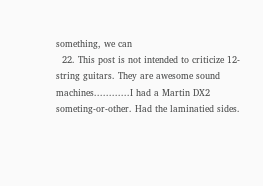something, we can
  22. This post is not intended to criticize 12-string guitars. They are awesome sound machines............I had a Martin DX2 someting-or-other. Had the laminatied sides.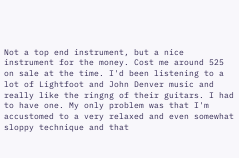Not a top end instrument, but a nice instrument for the money. Cost me around 525 on sale at the time. I'd been listening to a lot of Lightfoot and John Denver music and really like the ringng of their guitars. I had to have one. My only problem was that I'm accustomed to a very relaxed and even somewhat sloppy technique and that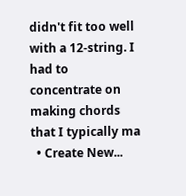didn't fit too well with a 12-string. I had to concentrate on making chords that I typically ma
  • Create New...